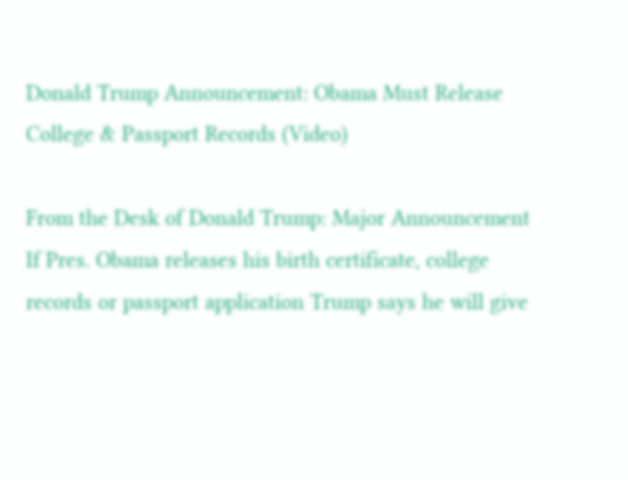Donald Trump Announcement: Obama Must Release College & Passport Records (Video)

From the Desk of Donald Trump: Major Announcement
If Pres. Obama releases his birth certificate, college records or passport application Trump says he will give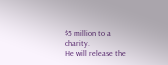$5 million to a charity.
He will release the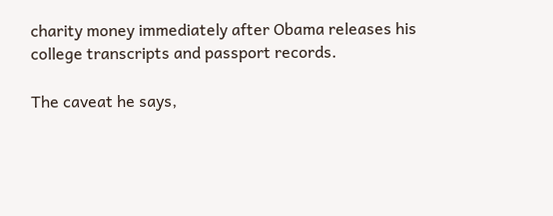charity money immediately after Obama releases his college transcripts and passport records.

The caveat he says,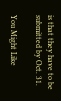is that they have to be submitted by Oct. 31.

You Might Like